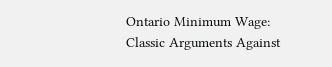Ontario Minimum Wage: Classic Arguments Against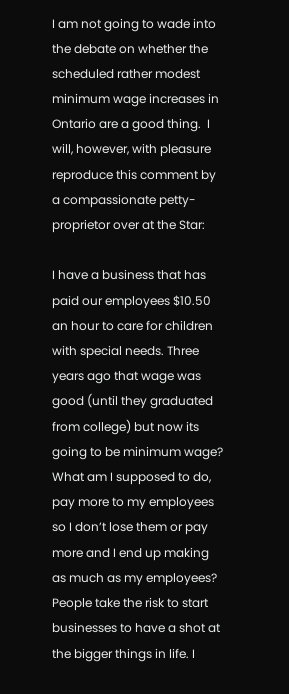I am not going to wade into the debate on whether the scheduled rather modest minimum wage increases in Ontario are a good thing.  I will, however, with pleasure reproduce this comment by a compassionate petty-proprietor over at the Star:

I have a business that has paid our employees $10.50 an hour to care for children with special needs. Three years ago that wage was good (until they graduated from college) but now its going to be minimum wage? What am I supposed to do, pay more to my employees so I don’t lose them or pay more and I end up making as much as my employees? People take the risk to start businesses to have a shot at the bigger things in life. I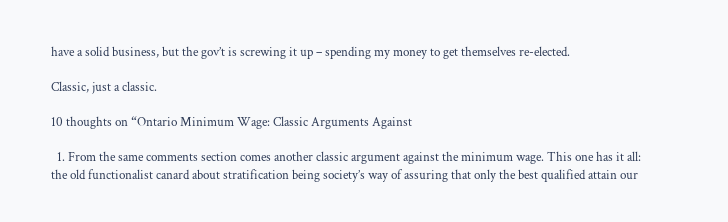have a solid business, but the gov’t is screwing it up – spending my money to get themselves re-elected.

Classic, just a classic.

10 thoughts on “Ontario Minimum Wage: Classic Arguments Against

  1. From the same comments section comes another classic argument against the minimum wage. This one has it all: the old functionalist canard about stratification being society’s way of assuring that only the best qualified attain our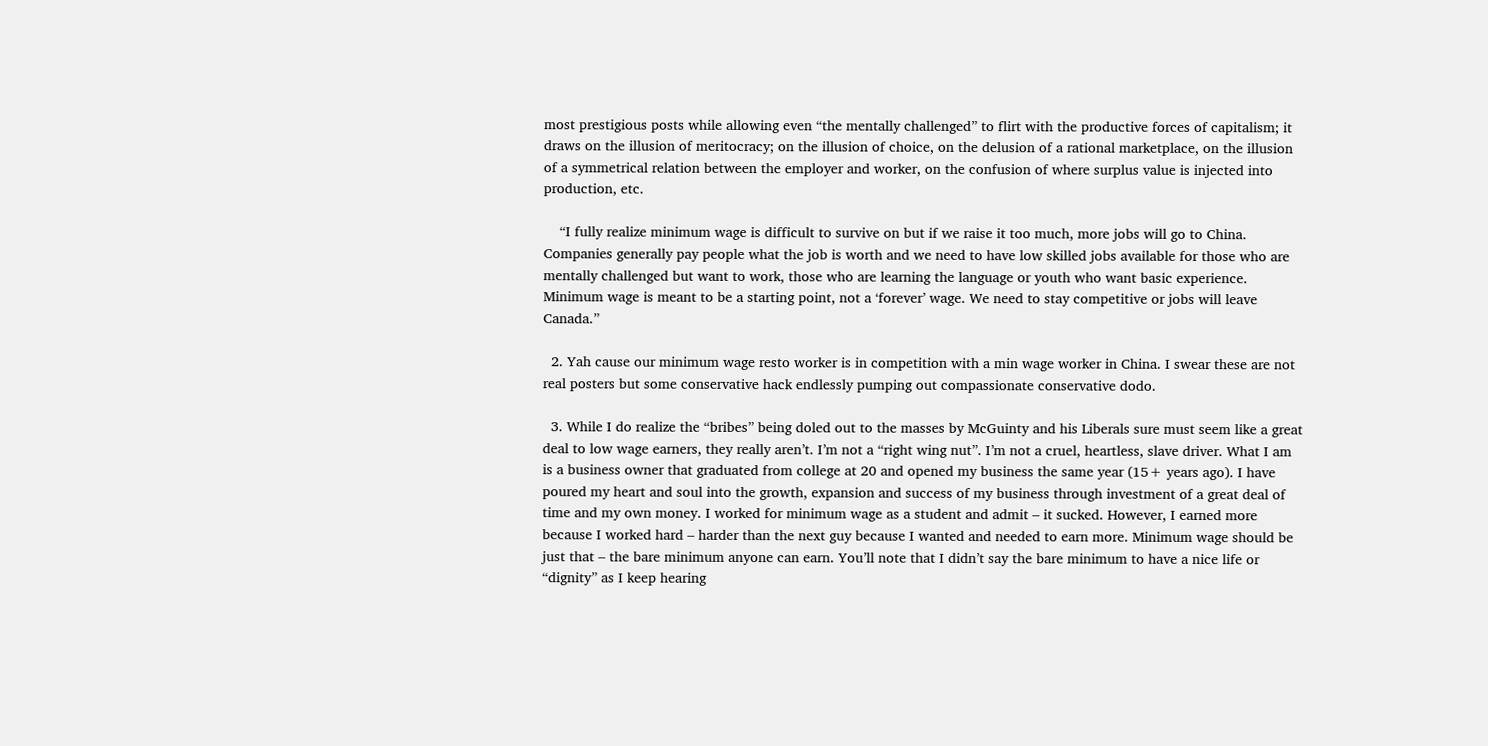most prestigious posts while allowing even “the mentally challenged” to flirt with the productive forces of capitalism; it draws on the illusion of meritocracy; on the illusion of choice, on the delusion of a rational marketplace, on the illusion of a symmetrical relation between the employer and worker, on the confusion of where surplus value is injected into production, etc.

    “I fully realize minimum wage is difficult to survive on but if we raise it too much, more jobs will go to China. Companies generally pay people what the job is worth and we need to have low skilled jobs available for those who are mentally challenged but want to work, those who are learning the language or youth who want basic experience. Minimum wage is meant to be a starting point, not a ‘forever’ wage. We need to stay competitive or jobs will leave Canada.”

  2. Yah cause our minimum wage resto worker is in competition with a min wage worker in China. I swear these are not real posters but some conservative hack endlessly pumping out compassionate conservative dodo.

  3. While I do realize the “bribes” being doled out to the masses by McGuinty and his Liberals sure must seem like a great deal to low wage earners, they really aren’t. I’m not a “right wing nut”. I’m not a cruel, heartless, slave driver. What I am is a business owner that graduated from college at 20 and opened my business the same year (15+ years ago). I have poured my heart and soul into the growth, expansion and success of my business through investment of a great deal of time and my own money. I worked for minimum wage as a student and admit – it sucked. However, I earned more because I worked hard – harder than the next guy because I wanted and needed to earn more. Minimum wage should be just that – the bare minimum anyone can earn. You’ll note that I didn’t say the bare minimum to have a nice life or “dignity” as I keep hearing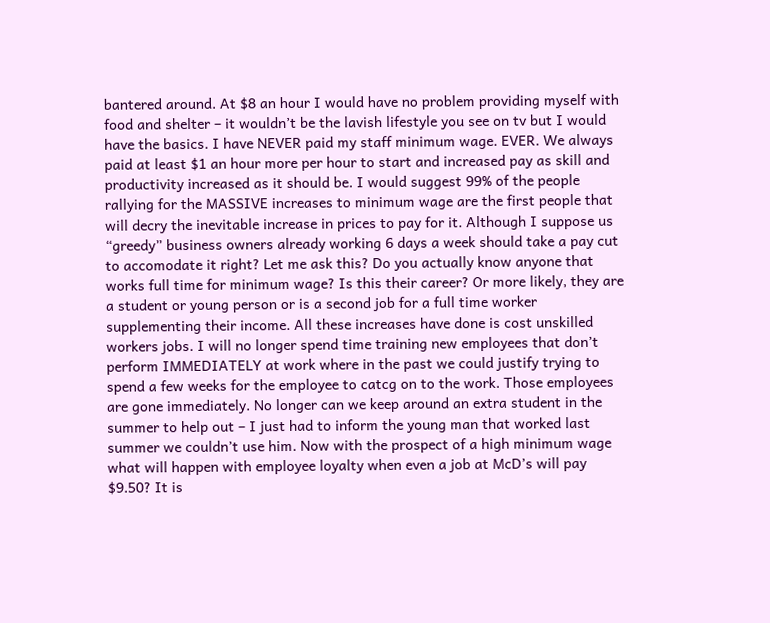bantered around. At $8 an hour I would have no problem providing myself with food and shelter – it wouldn’t be the lavish lifestyle you see on tv but I would have the basics. I have NEVER paid my staff minimum wage. EVER. We always paid at least $1 an hour more per hour to start and increased pay as skill and productivity increased as it should be. I would suggest 99% of the people rallying for the MASSIVE increases to minimum wage are the first people that will decry the inevitable increase in prices to pay for it. Although I suppose us “greedy” business owners already working 6 days a week should take a pay cut to accomodate it right? Let me ask this? Do you actually know anyone that works full time for minimum wage? Is this their career? Or more likely, they are a student or young person or is a second job for a full time worker supplementing their income. All these increases have done is cost unskilled workers jobs. I will no longer spend time training new employees that don’t perform IMMEDIATELY at work where in the past we could justify trying to spend a few weeks for the employee to catcg on to the work. Those employees are gone immediately. No longer can we keep around an extra student in the summer to help out – I just had to inform the young man that worked last summer we couldn’t use him. Now with the prospect of a high minimum wage what will happen with employee loyalty when even a job at McD’s will pay $9.50? It is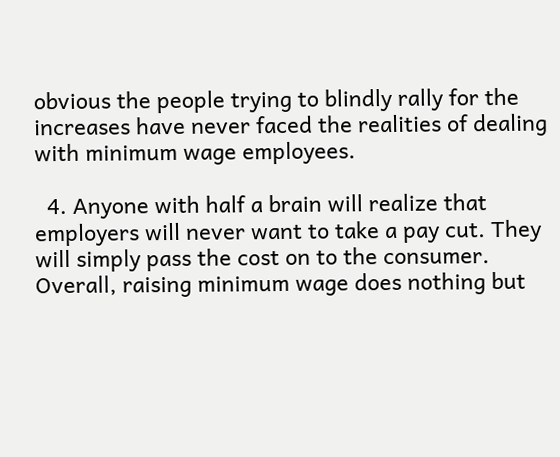obvious the people trying to blindly rally for the increases have never faced the realities of dealing with minimum wage employees.

  4. Anyone with half a brain will realize that employers will never want to take a pay cut. They will simply pass the cost on to the consumer. Overall, raising minimum wage does nothing but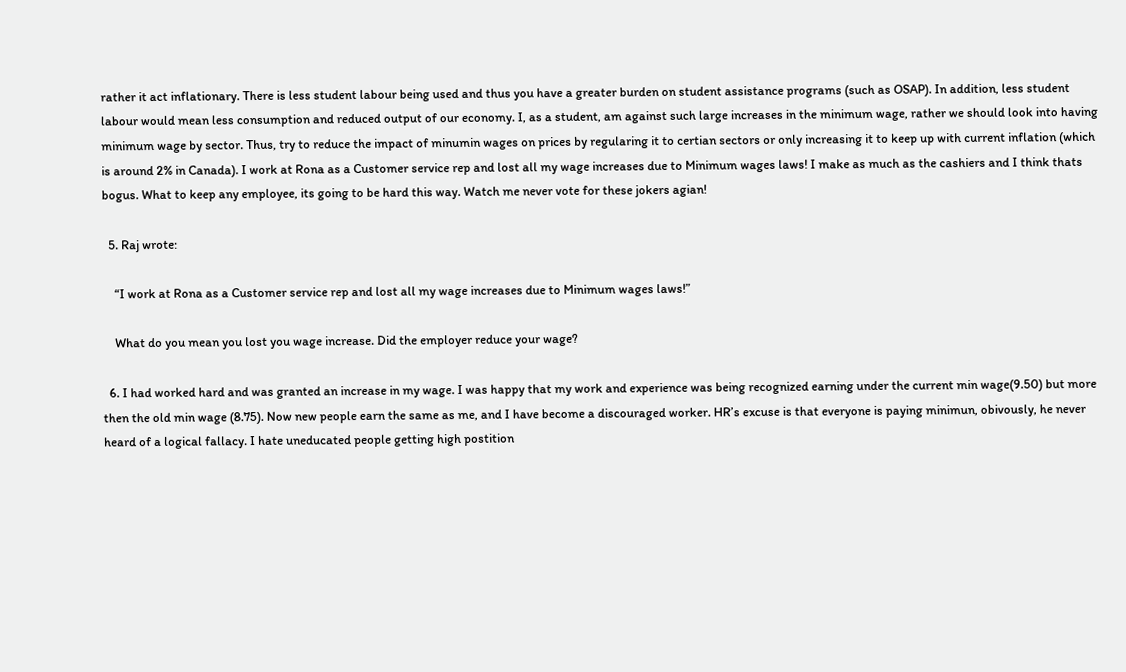rather it act inflationary. There is less student labour being used and thus you have a greater burden on student assistance programs (such as OSAP). In addition, less student labour would mean less consumption and reduced output of our economy. I, as a student, am against such large increases in the minimum wage, rather we should look into having minimum wage by sector. Thus, try to reduce the impact of minumin wages on prices by regularing it to certian sectors or only increasing it to keep up with current inflation (which is around 2% in Canada). I work at Rona as a Customer service rep and lost all my wage increases due to Minimum wages laws! I make as much as the cashiers and I think thats bogus. What to keep any employee, its going to be hard this way. Watch me never vote for these jokers agian!

  5. Raj wrote:

    “I work at Rona as a Customer service rep and lost all my wage increases due to Minimum wages laws!”

    What do you mean you lost you wage increase. Did the employer reduce your wage?

  6. I had worked hard and was granted an increase in my wage. I was happy that my work and experience was being recognized earning under the current min wage(9.50) but more then the old min wage (8.75). Now new people earn the same as me, and I have become a discouraged worker. HR’s excuse is that everyone is paying minimun, obivously, he never heard of a logical fallacy. I hate uneducated people getting high postition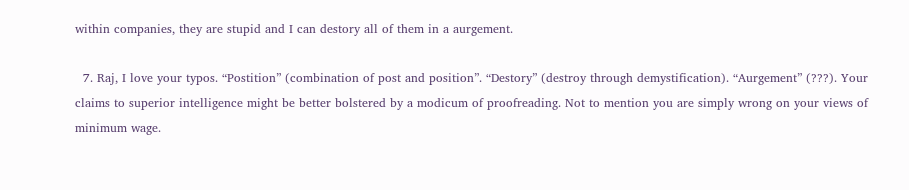within companies, they are stupid and I can destory all of them in a aurgement.

  7. Raj, I love your typos. “Postition” (combination of post and position”. “Destory” (destroy through demystification). “Aurgement” (???). Your claims to superior intelligence might be better bolstered by a modicum of proofreading. Not to mention you are simply wrong on your views of minimum wage.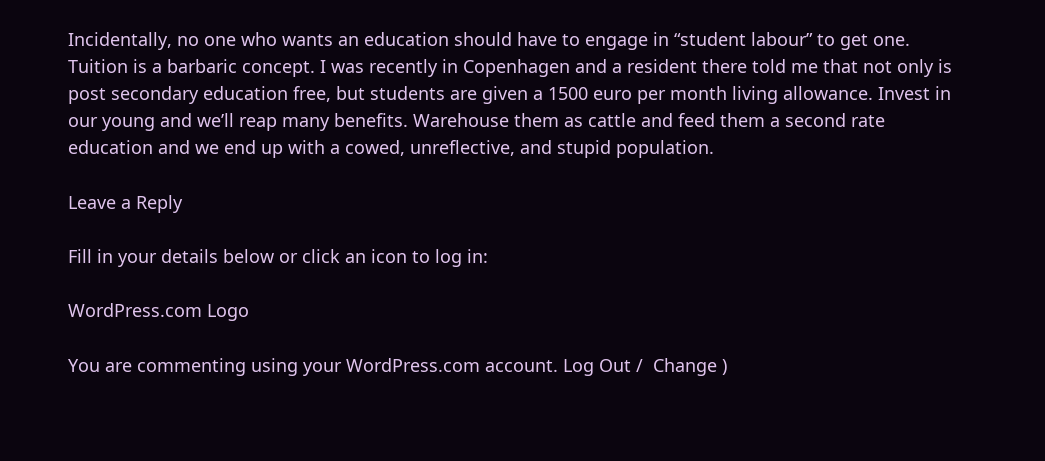Incidentally, no one who wants an education should have to engage in “student labour” to get one. Tuition is a barbaric concept. I was recently in Copenhagen and a resident there told me that not only is post secondary education free, but students are given a 1500 euro per month living allowance. Invest in our young and we’ll reap many benefits. Warehouse them as cattle and feed them a second rate education and we end up with a cowed, unreflective, and stupid population.

Leave a Reply

Fill in your details below or click an icon to log in:

WordPress.com Logo

You are commenting using your WordPress.com account. Log Out /  Change )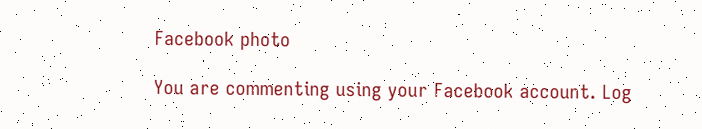Facebook photo

You are commenting using your Facebook account. Log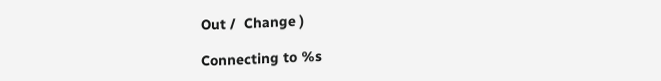Out /  Change )

Connecting to %s